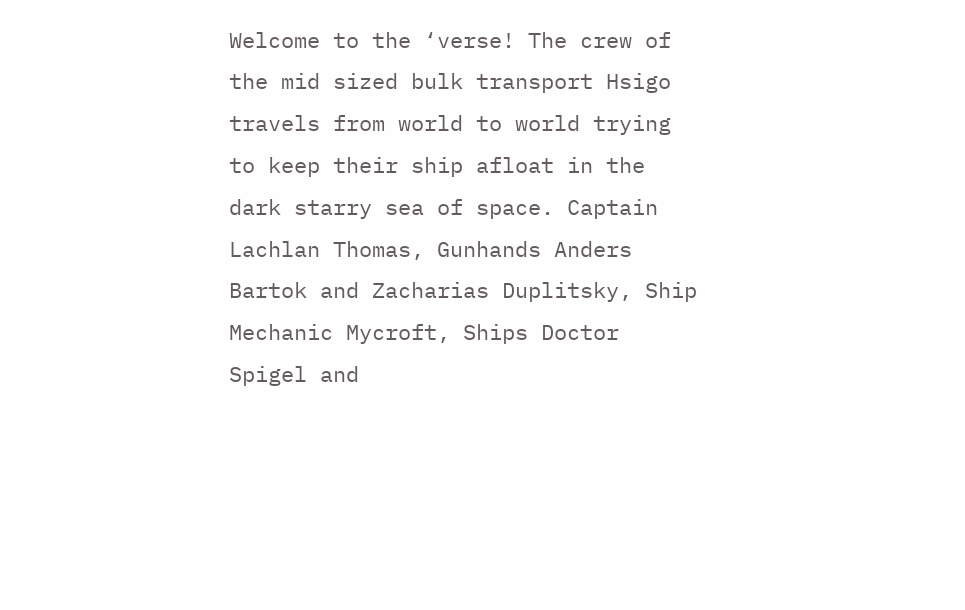Welcome to the ‘verse! The crew of the mid sized bulk transport Hsigo travels from world to world trying to keep their ship afloat in the dark starry sea of space. Captain Lachlan Thomas, Gunhands Anders Bartok and Zacharias Duplitsky, Ship Mechanic Mycroft, Ships Doctor Spigel and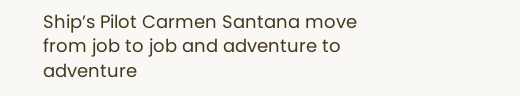Ship’s Pilot Carmen Santana move from job to job and adventure to adventure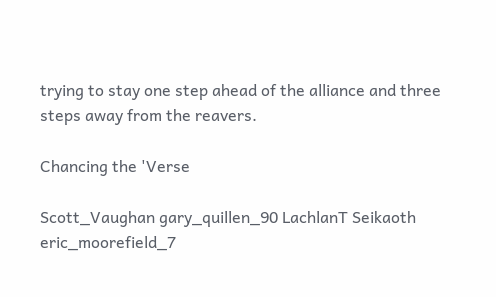trying to stay one step ahead of the alliance and three steps away from the reavers.

Chancing the 'Verse

Scott_Vaughan gary_quillen_90 LachlanT Seikaoth eric_moorefield_7